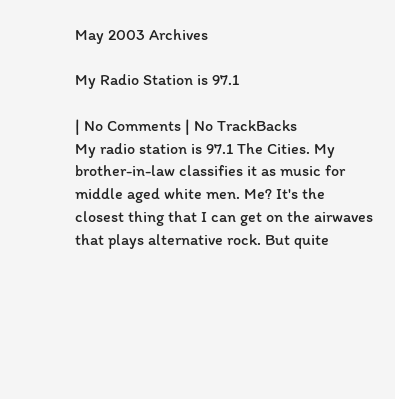May 2003 Archives

My Radio Station is 97.1

| No Comments | No TrackBacks
My radio station is 97.1 The Cities. My brother-in-law classifies it as music for middle aged white men. Me? It's the closest thing that I can get on the airwaves that plays alternative rock. But quite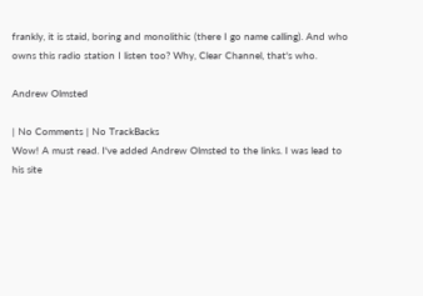frankly, it is staid, boring and monolithic (there I go name calling). And who owns this radio station I listen too? Why, Clear Channel, that's who.

Andrew Olmsted

| No Comments | No TrackBacks
Wow! A must read. I've added Andrew Olmsted to the links. I was lead to his site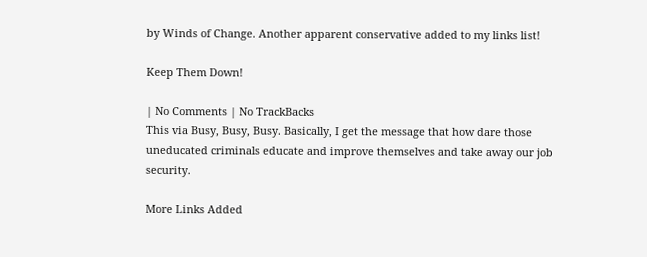by Winds of Change. Another apparent conservative added to my links list!

Keep Them Down!

| No Comments | No TrackBacks
This via Busy, Busy, Busy. Basically, I get the message that how dare those uneducated criminals educate and improve themselves and take away our job security.

More Links Added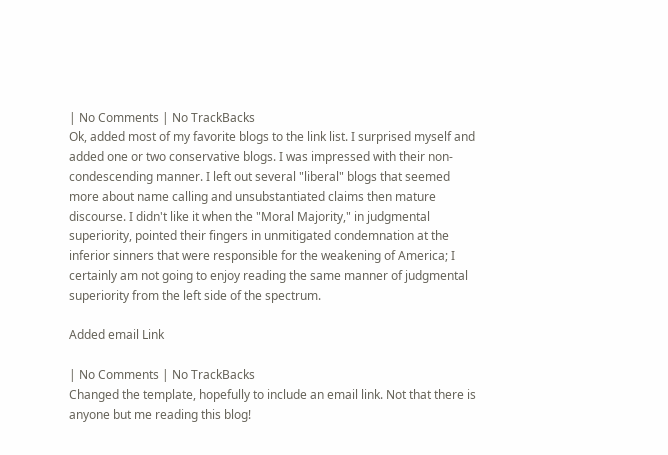| No Comments | No TrackBacks
Ok, added most of my favorite blogs to the link list. I surprised myself and added one or two conservative blogs. I was impressed with their non-condescending manner. I left out several "liberal" blogs that seemed more about name calling and unsubstantiated claims then mature discourse. I didn't like it when the "Moral Majority," in judgmental superiority, pointed their fingers in unmitigated condemnation at the inferior sinners that were responsible for the weakening of America; I certainly am not going to enjoy reading the same manner of judgmental superiority from the left side of the spectrum.

Added email Link

| No Comments | No TrackBacks
Changed the template, hopefully to include an email link. Not that there is anyone but me reading this blog!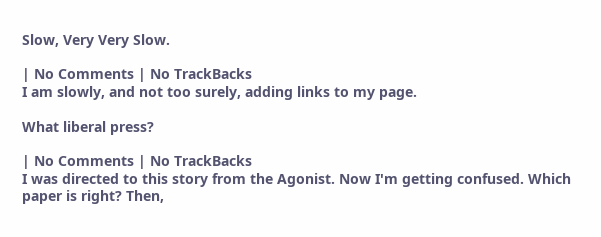Slow, Very Very Slow.

| No Comments | No TrackBacks
I am slowly, and not too surely, adding links to my page.

What liberal press?

| No Comments | No TrackBacks
I was directed to this story from the Agonist. Now I'm getting confused. Which paper is right? Then,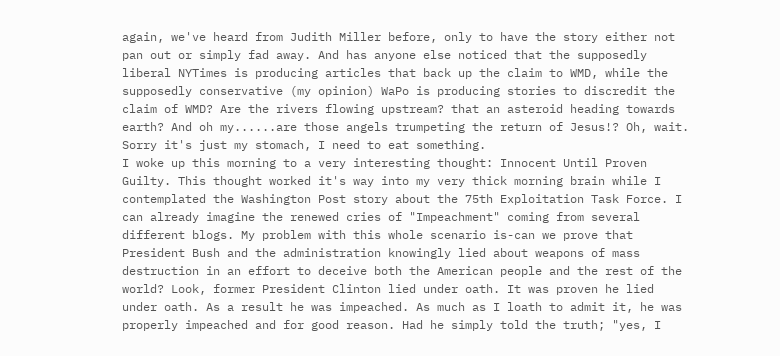again, we've heard from Judith Miller before, only to have the story either not pan out or simply fad away. And has anyone else noticed that the supposedly liberal NYTimes is producing articles that back up the claim to WMD, while the supposedly conservative (my opinion) WaPo is producing stories to discredit the claim of WMD? Are the rivers flowing upstream? that an asteroid heading towards earth? And oh my......are those angels trumpeting the return of Jesus!? Oh, wait. Sorry it's just my stomach, I need to eat something.
I woke up this morning to a very interesting thought: Innocent Until Proven Guilty. This thought worked it's way into my very thick morning brain while I contemplated the Washington Post story about the 75th Exploitation Task Force. I can already imagine the renewed cries of "Impeachment" coming from several different blogs. My problem with this whole scenario is-can we prove that President Bush and the administration knowingly lied about weapons of mass destruction in an effort to deceive both the American people and the rest of the world? Look, former President Clinton lied under oath. It was proven he lied under oath. As a result he was impeached. As much as I loath to admit it, he was properly impeached and for good reason. Had he simply told the truth; "yes, I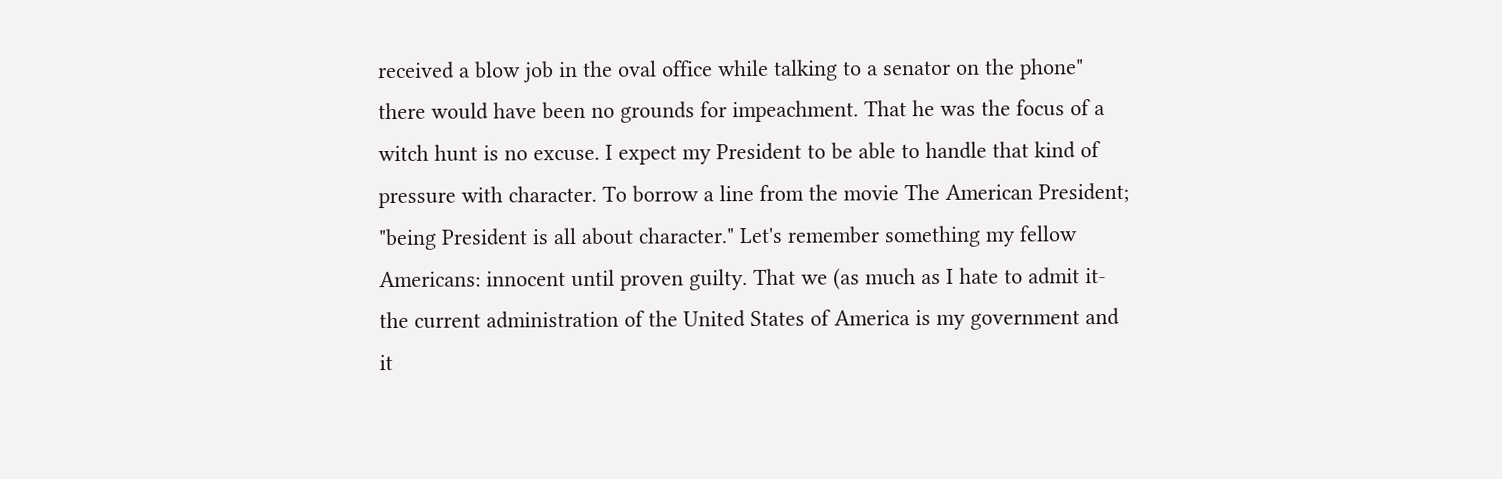received a blow job in the oval office while talking to a senator on the phone" there would have been no grounds for impeachment. That he was the focus of a witch hunt is no excuse. I expect my President to be able to handle that kind of pressure with character. To borrow a line from the movie The American President; "being President is all about character." Let's remember something my fellow Americans: innocent until proven guilty. That we (as much as I hate to admit it-the current administration of the United States of America is my government and it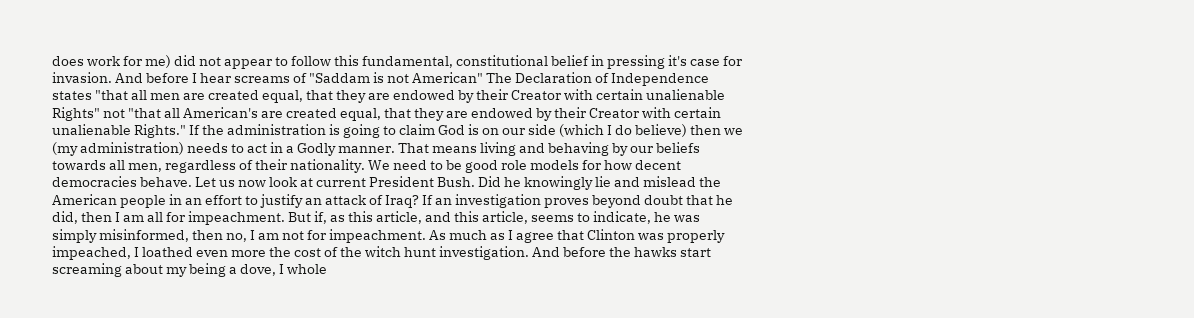does work for me) did not appear to follow this fundamental, constitutional belief in pressing it's case for invasion. And before I hear screams of "Saddam is not American" The Declaration of Independence states "that all men are created equal, that they are endowed by their Creator with certain unalienable Rights" not "that all American's are created equal, that they are endowed by their Creator with certain unalienable Rights." If the administration is going to claim God is on our side (which I do believe) then we (my administration) needs to act in a Godly manner. That means living and behaving by our beliefs towards all men, regardless of their nationality. We need to be good role models for how decent democracies behave. Let us now look at current President Bush. Did he knowingly lie and mislead the American people in an effort to justify an attack of Iraq? If an investigation proves beyond doubt that he did, then I am all for impeachment. But if, as this article, and this article, seems to indicate, he was simply misinformed, then no, I am not for impeachment. As much as I agree that Clinton was properly impeached, I loathed even more the cost of the witch hunt investigation. And before the hawks start screaming about my being a dove, I whole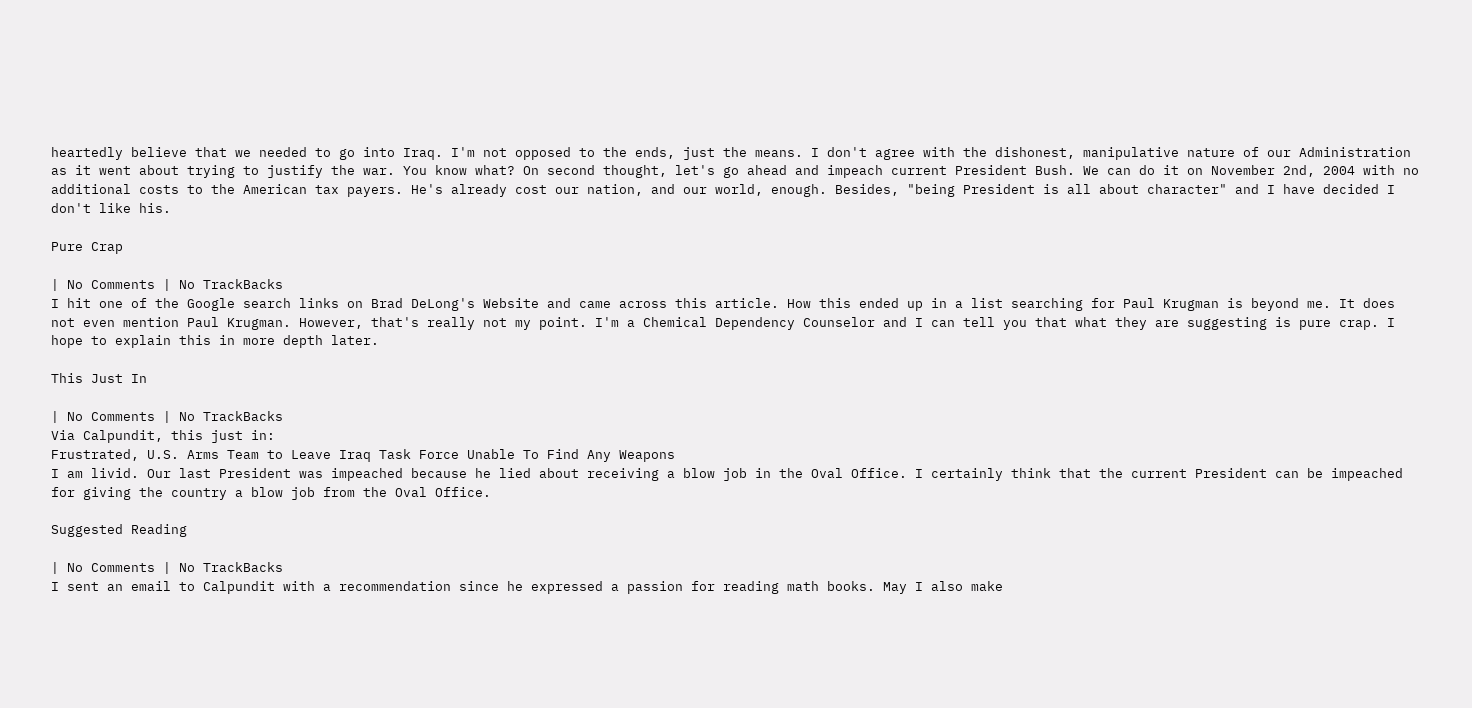heartedly believe that we needed to go into Iraq. I'm not opposed to the ends, just the means. I don't agree with the dishonest, manipulative nature of our Administration as it went about trying to justify the war. You know what? On second thought, let's go ahead and impeach current President Bush. We can do it on November 2nd, 2004 with no additional costs to the American tax payers. He's already cost our nation, and our world, enough. Besides, "being President is all about character" and I have decided I don't like his.

Pure Crap

| No Comments | No TrackBacks
I hit one of the Google search links on Brad DeLong's Website and came across this article. How this ended up in a list searching for Paul Krugman is beyond me. It does not even mention Paul Krugman. However, that's really not my point. I'm a Chemical Dependency Counselor and I can tell you that what they are suggesting is pure crap. I hope to explain this in more depth later.

This Just In

| No Comments | No TrackBacks
Via Calpundit, this just in:
Frustrated, U.S. Arms Team to Leave Iraq Task Force Unable To Find Any Weapons
I am livid. Our last President was impeached because he lied about receiving a blow job in the Oval Office. I certainly think that the current President can be impeached for giving the country a blow job from the Oval Office.

Suggested Reading

| No Comments | No TrackBacks
I sent an email to Calpundit with a recommendation since he expressed a passion for reading math books. May I also make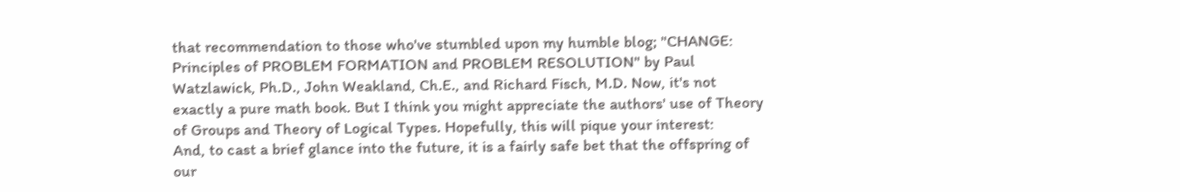that recommendation to those who've stumbled upon my humble blog; "CHANGE: Principles of PROBLEM FORMATION and PROBLEM RESOLUTION" by Paul Watzlawick, Ph.D., John Weakland, Ch.E., and Richard Fisch, M.D. Now, it's not exactly a pure math book. But I think you might appreciate the authors' use of Theory of Groups and Theory of Logical Types. Hopefully, this will pique your interest:
And, to cast a brief glance into the future, it is a fairly safe bet that the offspring of our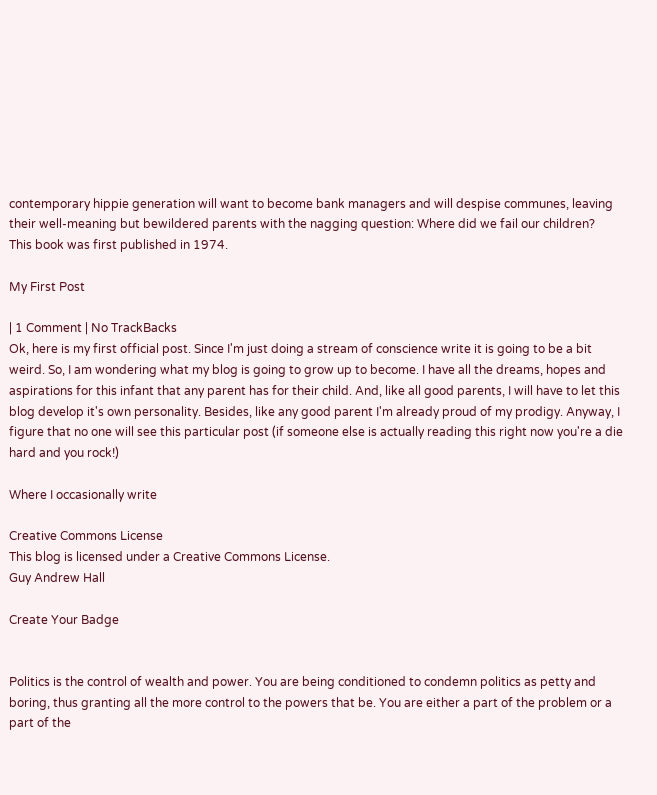contemporary hippie generation will want to become bank managers and will despise communes, leaving their well-meaning but bewildered parents with the nagging question: Where did we fail our children?
This book was first published in 1974.

My First Post

| 1 Comment | No TrackBacks
Ok, here is my first official post. Since I'm just doing a stream of conscience write it is going to be a bit weird. So, I am wondering what my blog is going to grow up to become. I have all the dreams, hopes and aspirations for this infant that any parent has for their child. And, like all good parents, I will have to let this blog develop it's own personality. Besides, like any good parent I'm already proud of my prodigy. Anyway, I figure that no one will see this particular post (if someone else is actually reading this right now you're a die hard and you rock!)

Where I occasionally write

Creative Commons License
This blog is licensed under a Creative Commons License.
Guy Andrew Hall

Create Your Badge


Politics is the control of wealth and power. You are being conditioned to condemn politics as petty and boring, thus granting all the more control to the powers that be. You are either a part of the problem or a part of the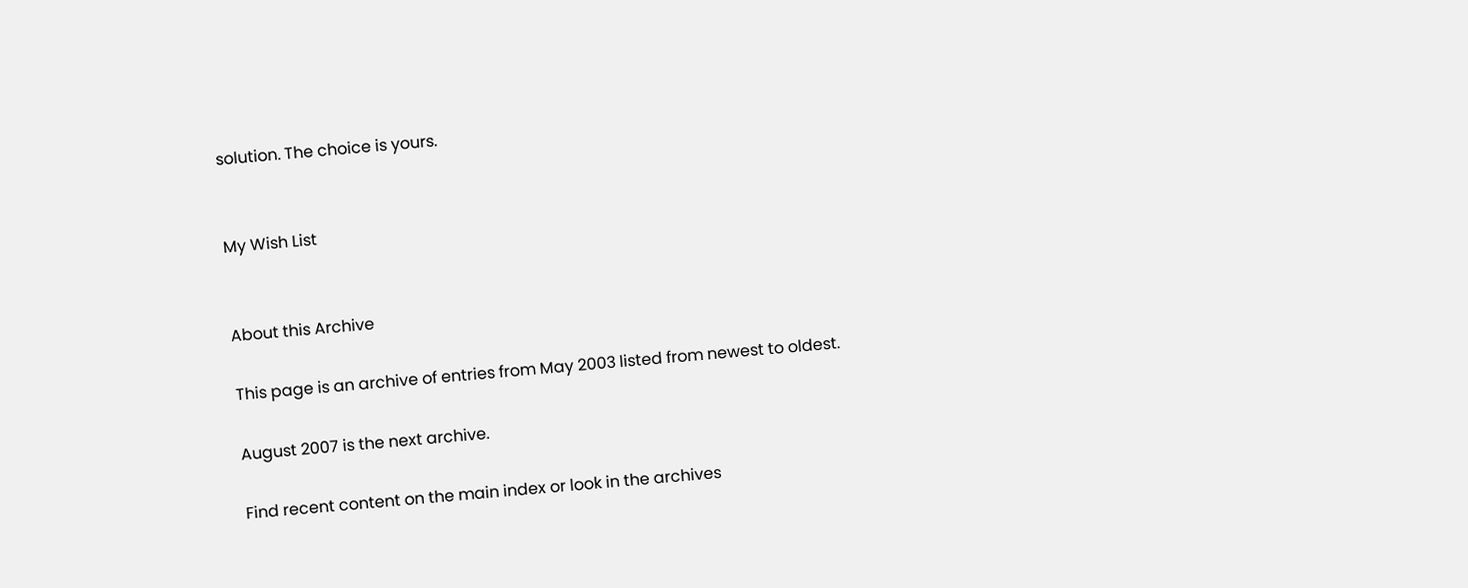solution. The choice is yours.


My Wish List


About this Archive

This page is an archive of entries from May 2003 listed from newest to oldest.

August 2007 is the next archive.

Find recent content on the main index or look in the archives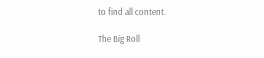to find all content.

The Big Roll